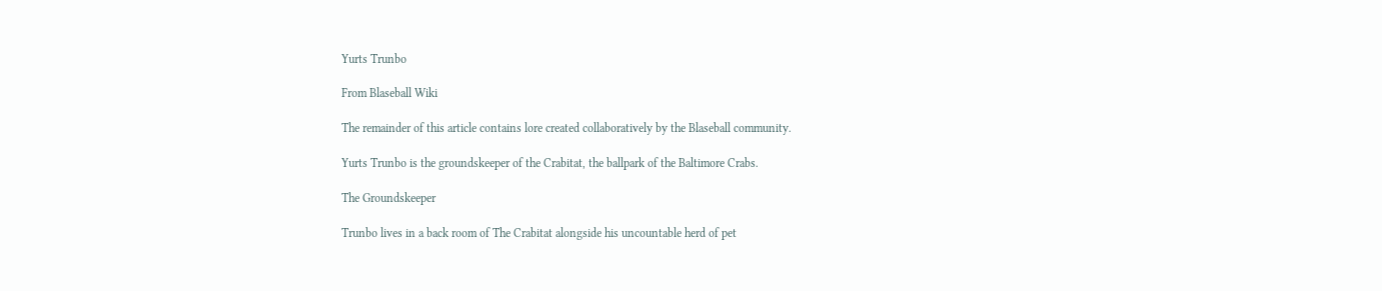Yurts Trunbo

From Blaseball Wiki

The remainder of this article contains lore created collaboratively by the Blaseball community.

Yurts Trunbo is the groundskeeper of the Crabitat, the ballpark of the Baltimore Crabs.

The Groundskeeper

Trunbo lives in a back room of The Crabitat alongside his uncountable herd of pet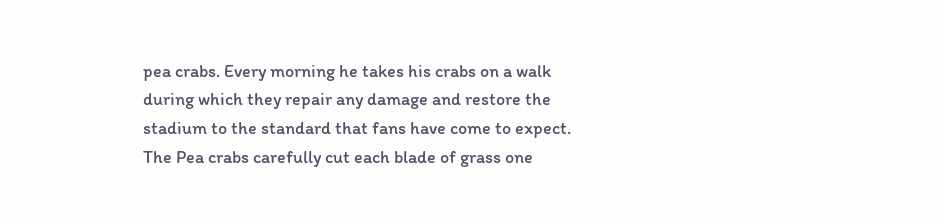pea crabs. Every morning he takes his crabs on a walk during which they repair any damage and restore the stadium to the standard that fans have come to expect. The Pea crabs carefully cut each blade of grass one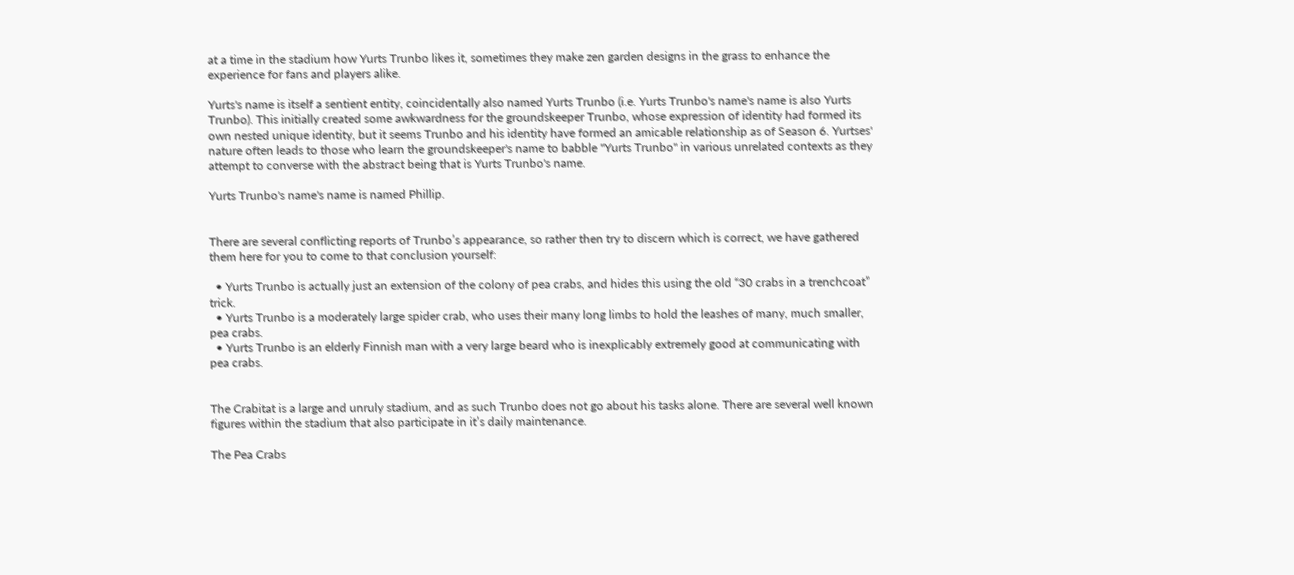at a time in the stadium how Yurts Trunbo likes it, sometimes they make zen garden designs in the grass to enhance the experience for fans and players alike.

Yurts's name is itself a sentient entity, coincidentally also named Yurts Trunbo (i.e. Yurts Trunbo's name's name is also Yurts Trunbo). This initially created some awkwardness for the groundskeeper Trunbo, whose expression of identity had formed its own nested unique identity, but it seems Trunbo and his identity have formed an amicable relationship as of Season 6. Yurtses' nature often leads to those who learn the groundskeeper's name to babble "Yurts Trunbo" in various unrelated contexts as they attempt to converse with the abstract being that is Yurts Trunbo's name.

Yurts Trunbo's name's name is named Phillip.


There are several conflicting reports of Trunbo’s appearance, so rather then try to discern which is correct, we have gathered them here for you to come to that conclusion yourself:

  • Yurts Trunbo is actually just an extension of the colony of pea crabs, and hides this using the old “30 crabs in a trenchcoat” trick.
  • Yurts Trunbo is a moderately large spider crab, who uses their many long limbs to hold the leashes of many, much smaller, pea crabs.
  • Yurts Trunbo is an elderly Finnish man with a very large beard who is inexplicably extremely good at communicating with pea crabs.


The Crabitat is a large and unruly stadium, and as such Trunbo does not go about his tasks alone. There are several well known figures within the stadium that also participate in it’s daily maintenance.

The Pea Crabs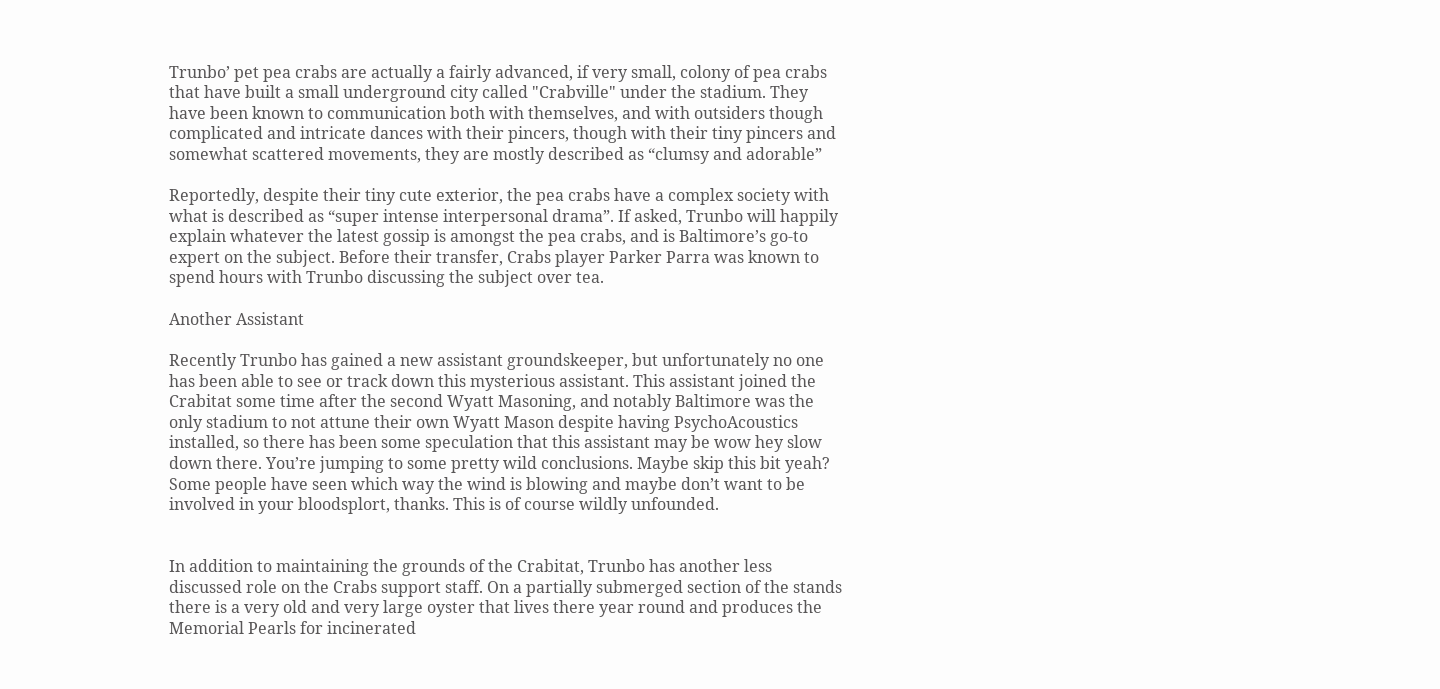Trunbo’ pet pea crabs are actually a fairly advanced, if very small, colony of pea crabs that have built a small underground city called "Crabville" under the stadium. They have been known to communication both with themselves, and with outsiders though complicated and intricate dances with their pincers, though with their tiny pincers and somewhat scattered movements, they are mostly described as “clumsy and adorable”

Reportedly, despite their tiny cute exterior, the pea crabs have a complex society with what is described as “super intense interpersonal drama”. If asked, Trunbo will happily explain whatever the latest gossip is amongst the pea crabs, and is Baltimore’s go-to expert on the subject. Before their transfer, Crabs player Parker Parra was known to spend hours with Trunbo discussing the subject over tea.

Another Assistant

Recently Trunbo has gained a new assistant groundskeeper, but unfortunately no one has been able to see or track down this mysterious assistant. This assistant joined the Crabitat some time after the second Wyatt Masoning, and notably Baltimore was the only stadium to not attune their own Wyatt Mason despite having PsychoAcoustics installed, so there has been some speculation that this assistant may be wow hey slow down there. You’re jumping to some pretty wild conclusions. Maybe skip this bit yeah? Some people have seen which way the wind is blowing and maybe don’t want to be involved in your bloodsplort, thanks. This is of course wildly unfounded.


In addition to maintaining the grounds of the Crabitat, Trunbo has another less discussed role on the Crabs support staff. On a partially submerged section of the stands there is a very old and very large oyster that lives there year round and produces the Memorial Pearls for incinerated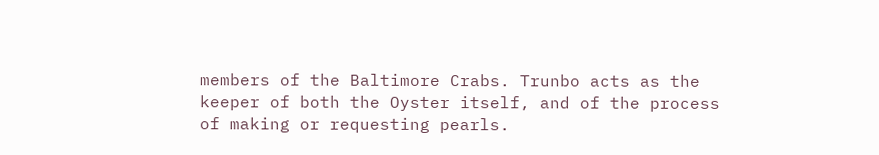members of the Baltimore Crabs. Trunbo acts as the keeper of both the Oyster itself, and of the process of making or requesting pearls.